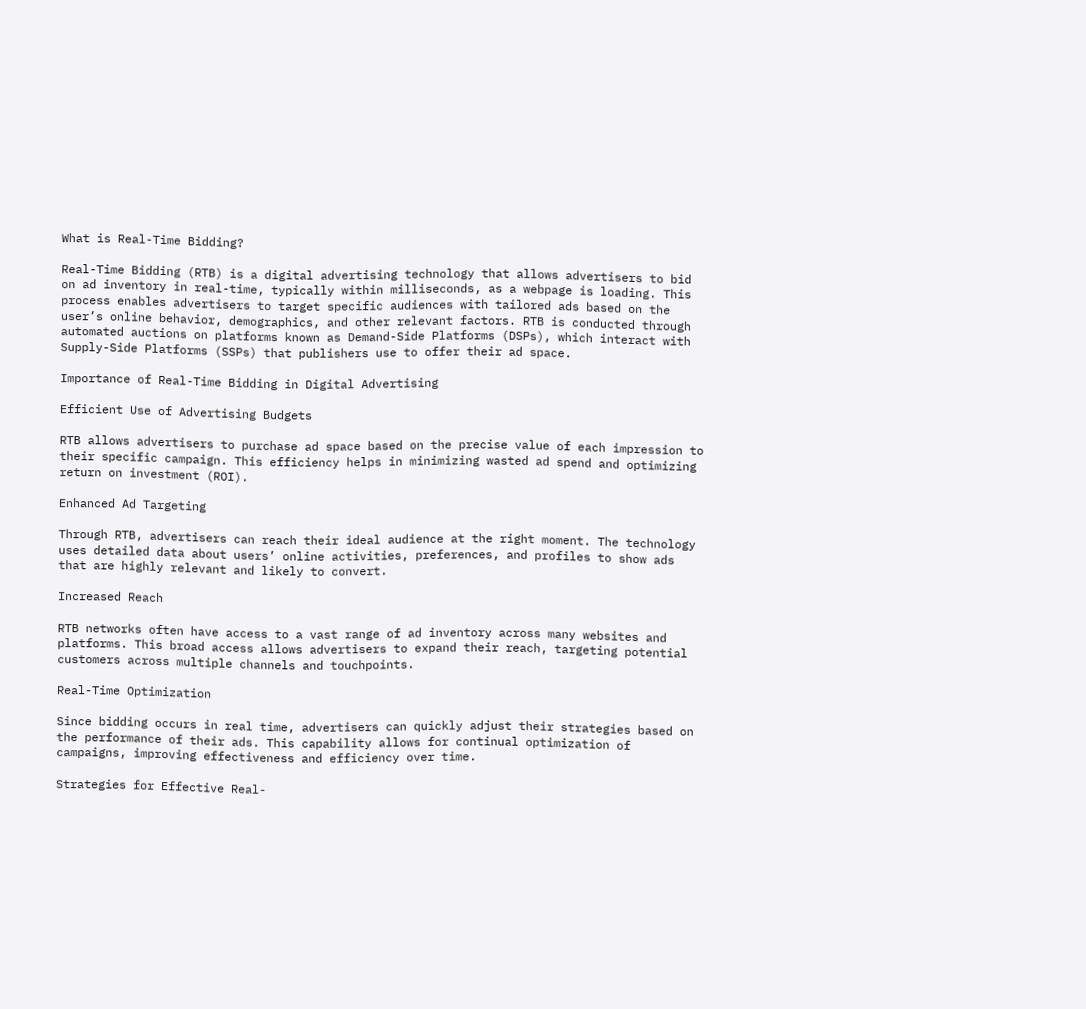What is Real-Time Bidding?

Real-Time Bidding (RTB) is a digital advertising technology that allows advertisers to bid on ad inventory in real-time, typically within milliseconds, as a webpage is loading. This process enables advertisers to target specific audiences with tailored ads based on the user’s online behavior, demographics, and other relevant factors. RTB is conducted through automated auctions on platforms known as Demand-Side Platforms (DSPs), which interact with Supply-Side Platforms (SSPs) that publishers use to offer their ad space.

Importance of Real-Time Bidding in Digital Advertising

Efficient Use of Advertising Budgets

RTB allows advertisers to purchase ad space based on the precise value of each impression to their specific campaign. This efficiency helps in minimizing wasted ad spend and optimizing return on investment (ROI).

Enhanced Ad Targeting

Through RTB, advertisers can reach their ideal audience at the right moment. The technology uses detailed data about users’ online activities, preferences, and profiles to show ads that are highly relevant and likely to convert.

Increased Reach

RTB networks often have access to a vast range of ad inventory across many websites and platforms. This broad access allows advertisers to expand their reach, targeting potential customers across multiple channels and touchpoints.

Real-Time Optimization

Since bidding occurs in real time, advertisers can quickly adjust their strategies based on the performance of their ads. This capability allows for continual optimization of campaigns, improving effectiveness and efficiency over time.

Strategies for Effective Real-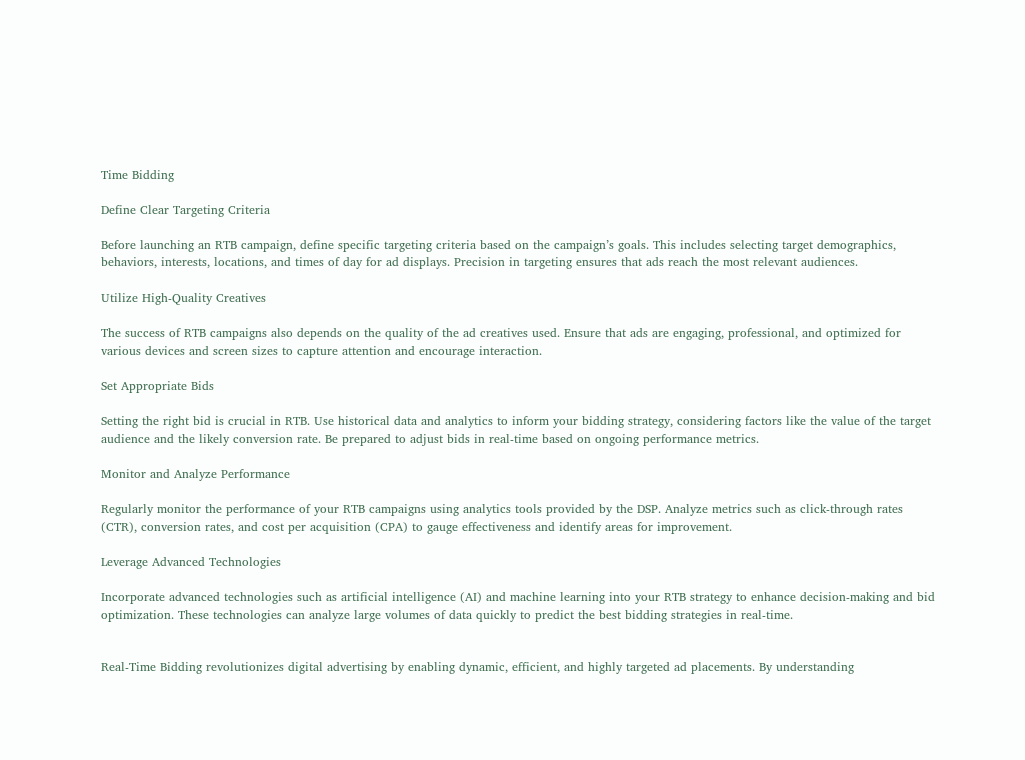Time Bidding

Define Clear Targeting Criteria

Before launching an RTB campaign, define specific targeting criteria based on the campaign’s goals. This includes selecting target demographics, behaviors, interests, locations, and times of day for ad displays. Precision in targeting ensures that ads reach the most relevant audiences.

Utilize High-Quality Creatives

The success of RTB campaigns also depends on the quality of the ad creatives used. Ensure that ads are engaging, professional, and optimized for various devices and screen sizes to capture attention and encourage interaction.

Set Appropriate Bids

Setting the right bid is crucial in RTB. Use historical data and analytics to inform your bidding strategy, considering factors like the value of the target audience and the likely conversion rate. Be prepared to adjust bids in real-time based on ongoing performance metrics.

Monitor and Analyze Performance

Regularly monitor the performance of your RTB campaigns using analytics tools provided by the DSP. Analyze metrics such as click-through rates (CTR), conversion rates, and cost per acquisition (CPA) to gauge effectiveness and identify areas for improvement.

Leverage Advanced Technologies

Incorporate advanced technologies such as artificial intelligence (AI) and machine learning into your RTB strategy to enhance decision-making and bid optimization. These technologies can analyze large volumes of data quickly to predict the best bidding strategies in real-time.


Real-Time Bidding revolutionizes digital advertising by enabling dynamic, efficient, and highly targeted ad placements. By understanding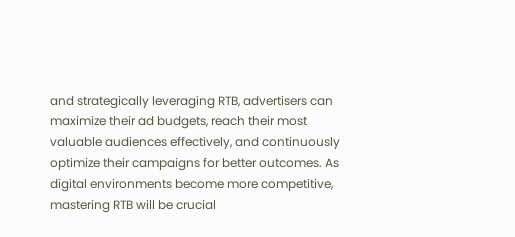and strategically leveraging RTB, advertisers can maximize their ad budgets, reach their most valuable audiences effectively, and continuously optimize their campaigns for better outcomes. As digital environments become more competitive, mastering RTB will be crucial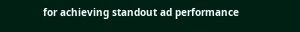for achieving standout ad performance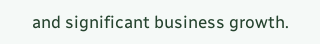and significant business growth.